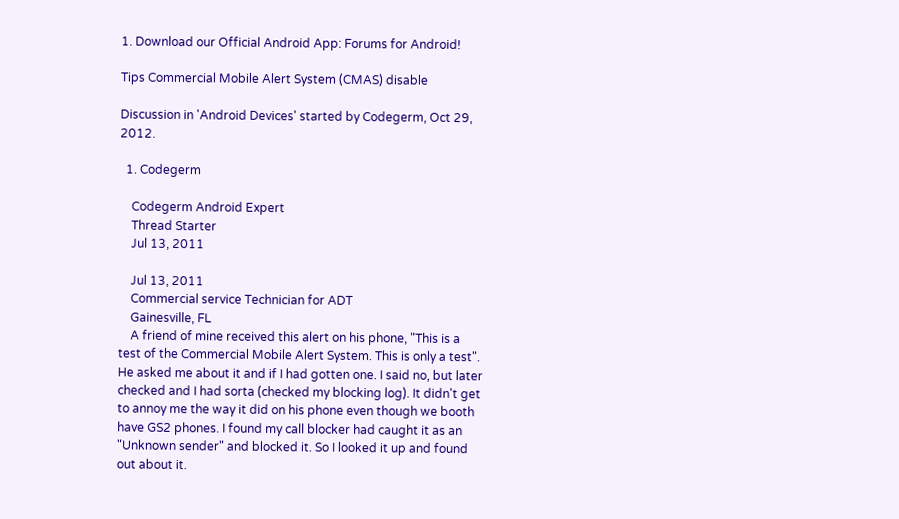1. Download our Official Android App: Forums for Android!

Tips Commercial Mobile Alert System (CMAS) disable

Discussion in 'Android Devices' started by Codegerm, Oct 29, 2012.

  1. Codegerm

    Codegerm Android Expert
    Thread Starter
    Jul 13, 2011

    Jul 13, 2011
    Commercial service Technician for ADT
    Gainesville, FL
    A friend of mine received this alert on his phone, "This is a test of the Commercial Mobile Alert System. This is only a test". He asked me about it and if I had gotten one. I said no, but later checked and I had sorta (checked my blocking log). It didn't get to annoy me the way it did on his phone even though we booth have GS2 phones. I found my call blocker had caught it as an "Unknown sender" and blocked it. So I looked it up and found out about it.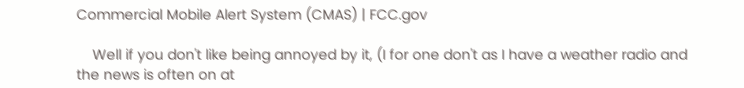Commercial Mobile Alert System (CMAS) | FCC.gov

    Well if you don't like being annoyed by it, (I for one don't as I have a weather radio and the news is often on at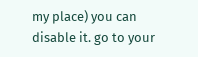my place) you can disable it. go to your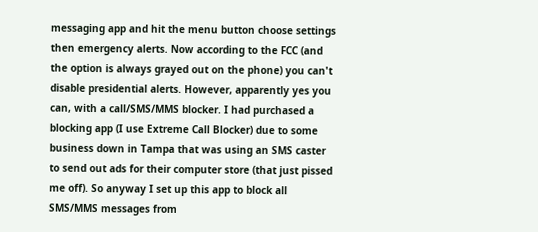messaging app and hit the menu button choose settings then emergency alerts. Now according to the FCC (and the option is always grayed out on the phone) you can't disable presidential alerts. However, apparently yes you can, with a call/SMS/MMS blocker. I had purchased a blocking app (I use Extreme Call Blocker) due to some business down in Tampa that was using an SMS caster to send out ads for their computer store (that just pissed me off). So anyway I set up this app to block all SMS/MMS messages from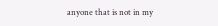anyone that is not in my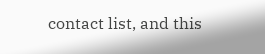contact list, and this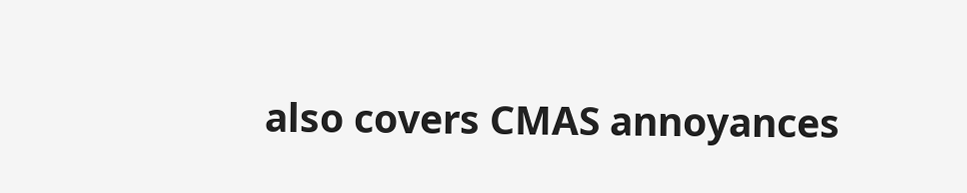also covers CMAS annoyances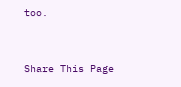too.



Share This Page